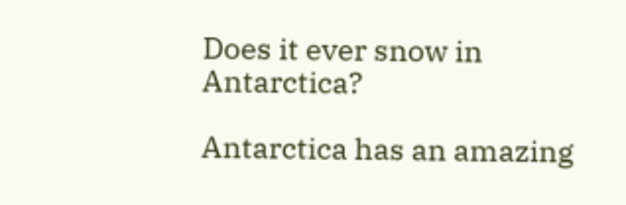Does it ever snow in Antarctica?

Antarctica has an amazing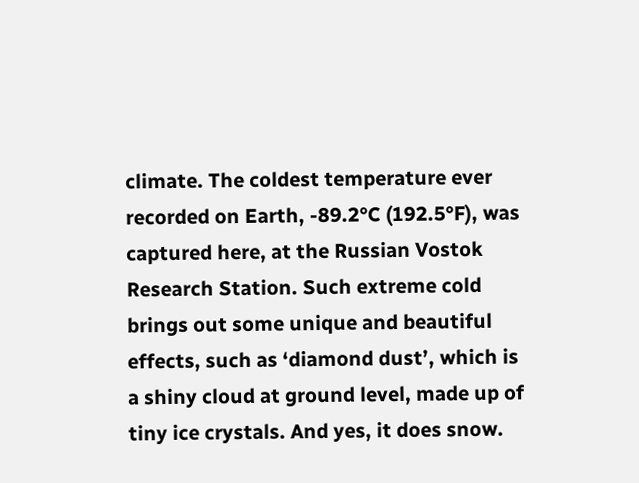climate. The coldest temperature ever recorded on Earth, -89.2°C (192.5°F), was captured here, at the Russian Vostok Research Station. Such extreme cold brings out some unique and beautiful effects, such as ‘diamond dust’, which is a shiny cloud at ground level, made up of tiny ice crystals. And yes, it does snow.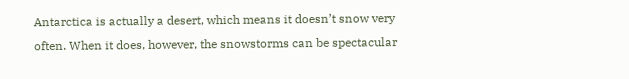Antarctica is actually a desert, which means it doesn’t snow very often. When it does, however, the snowstorms can be spectacular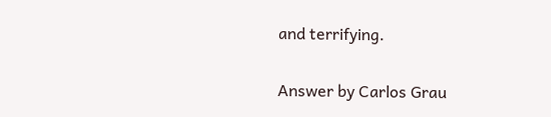and terrifying.

Answer by Carlos Grau